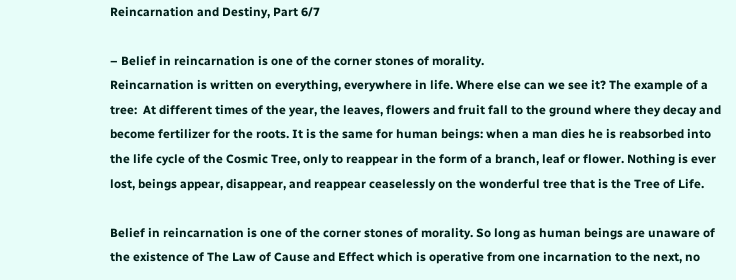Reincarnation and Destiny, Part 6/7

– Belief in reincarnation is one of the corner stones of morality.
Reincarnation is written on everything, everywhere in life. Where else can we see it? The example of a tree:  At different times of the year, the leaves, flowers and fruit fall to the ground where they decay and become fertilizer for the roots. It is the same for human beings: when a man dies he is reabsorbed into the life cycle of the Cosmic Tree, only to reappear in the form of a branch, leaf or flower. Nothing is ever lost, beings appear, disappear, and reappear ceaselessly on the wonderful tree that is the Tree of Life.

Belief in reincarnation is one of the corner stones of morality. So long as human beings are unaware of the existence of The Law of Cause and Effect which is operative from one incarnation to the next, no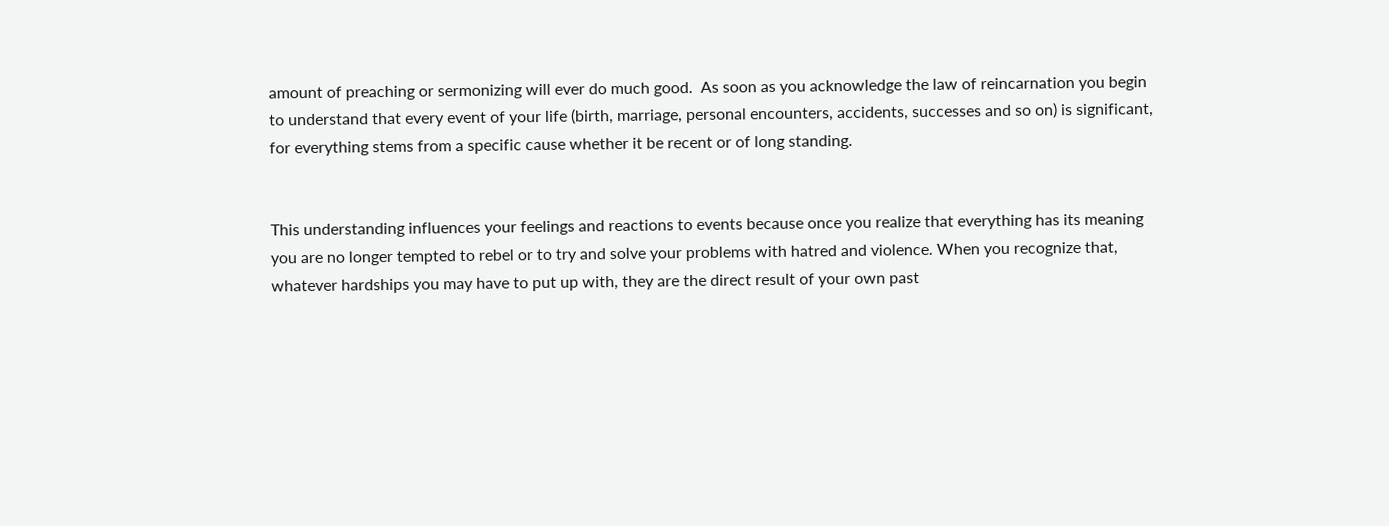amount of preaching or sermonizing will ever do much good.  As soon as you acknowledge the law of reincarnation you begin to understand that every event of your life (birth, marriage, personal encounters, accidents, successes and so on) is significant, for everything stems from a specific cause whether it be recent or of long standing.


This understanding influences your feelings and reactions to events because once you realize that everything has its meaning you are no longer tempted to rebel or to try and solve your problems with hatred and violence. When you recognize that, whatever hardships you may have to put up with, they are the direct result of your own past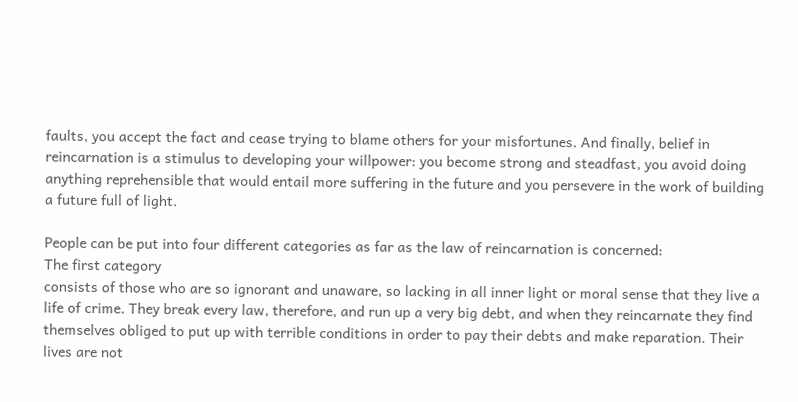faults, you accept the fact and cease trying to blame others for your misfortunes. And finally, belief in reincarnation is a stimulus to developing your willpower: you become strong and steadfast, you avoid doing anything reprehensible that would entail more suffering in the future and you persevere in the work of building a future full of light.

People can be put into four different categories as far as the law of reincarnation is concerned:
The first category
consists of those who are so ignorant and unaware, so lacking in all inner light or moral sense that they live a life of crime. They break every law, therefore, and run up a very big debt, and when they reincarnate they find themselves obliged to put up with terrible conditions in order to pay their debts and make reparation. Their lives are not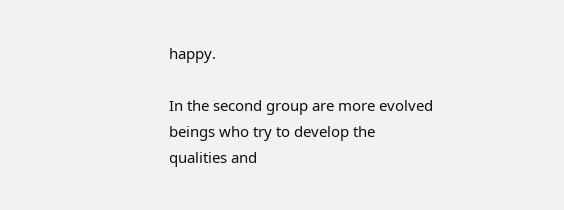happy.

In the second group are more evolved beings who try to develop the qualities and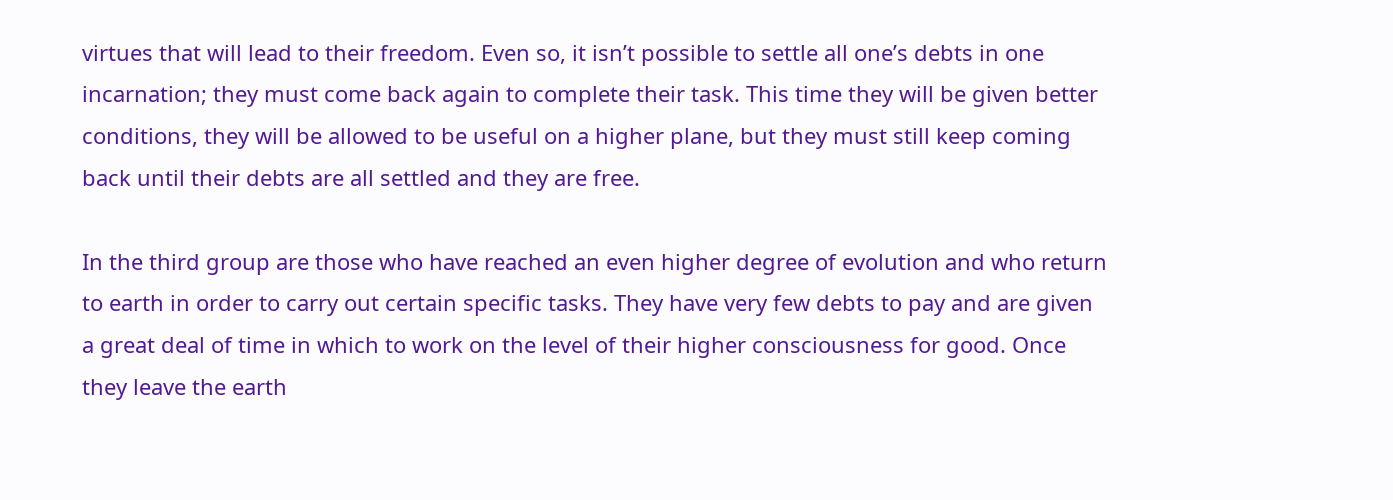virtues that will lead to their freedom. Even so, it isn’t possible to settle all one’s debts in one incarnation; they must come back again to complete their task. This time they will be given better conditions, they will be allowed to be useful on a higher plane, but they must still keep coming back until their debts are all settled and they are free.

In the third group are those who have reached an even higher degree of evolution and who return to earth in order to carry out certain specific tasks. They have very few debts to pay and are given a great deal of time in which to work on the level of their higher consciousness for good. Once they leave the earth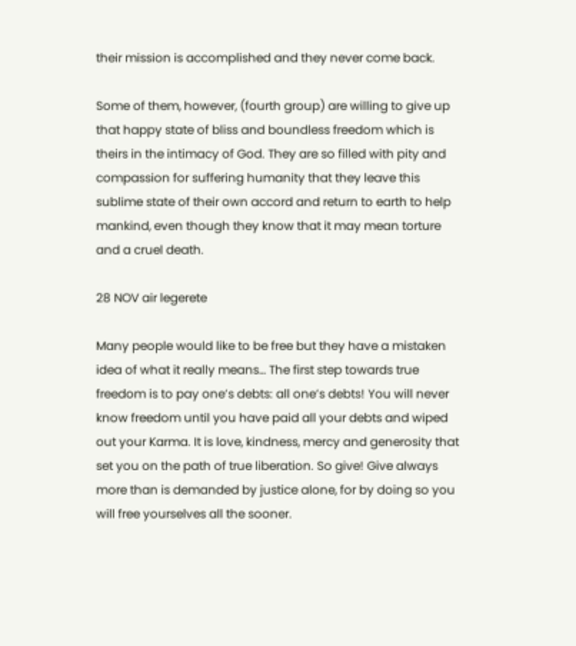their mission is accomplished and they never come back.

Some of them, however, (fourth group) are willing to give up that happy state of bliss and boundless freedom which is theirs in the intimacy of God. They are so filled with pity and compassion for suffering humanity that they leave this sublime state of their own accord and return to earth to help mankind, even though they know that it may mean torture and a cruel death.

28 NOV air legerete

Many people would like to be free but they have a mistaken idea of what it really means… The first step towards true freedom is to pay one’s debts: all one’s debts! You will never know freedom until you have paid all your debts and wiped out your Karma. It is love, kindness, mercy and generosity that set you on the path of true liberation. So give! Give always more than is demanded by justice alone, for by doing so you will free yourselves all the sooner.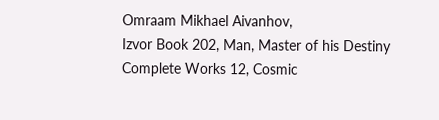Omraam Mikhael Aivanhov,
Izvor Book 202, Man, Master of his Destiny
Complete Works 12, Cosmic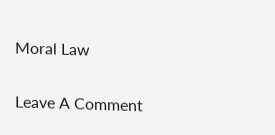Moral Law

Leave A Comment